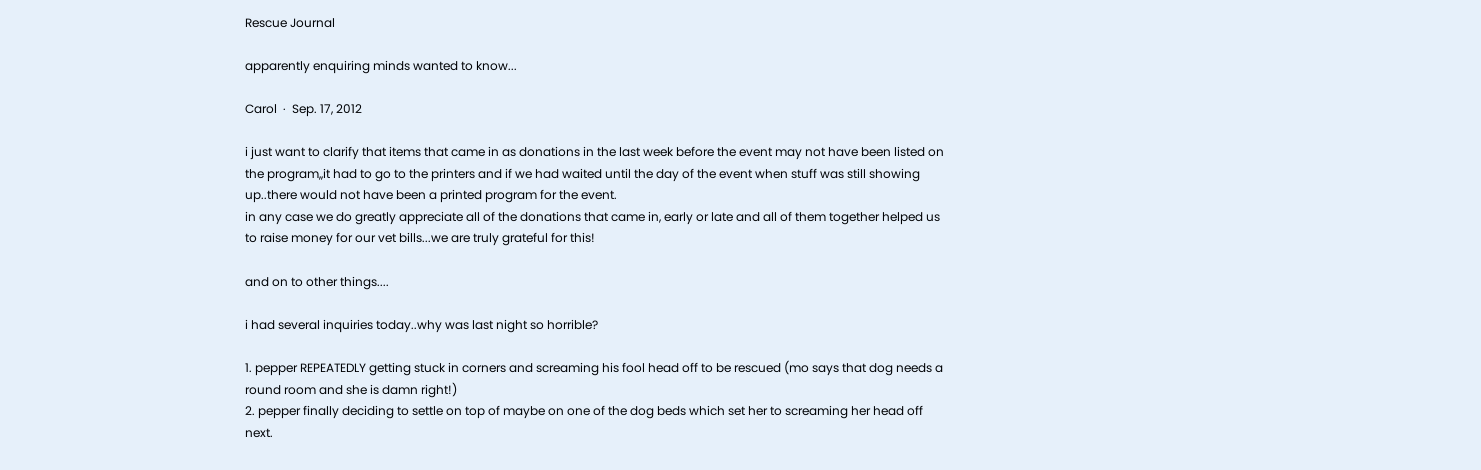Rescue Journal

apparently enquiring minds wanted to know...

Carol  ·  Sep. 17, 2012

i just want to clarify that items that came in as donations in the last week before the event may not have been listed on the program,,it had to go to the printers and if we had waited until the day of the event when stuff was still showing up..there would not have been a printed program for the event.
in any case we do greatly appreciate all of the donations that came in, early or late and all of them together helped us to raise money for our vet bills...we are truly grateful for this!

and on to other things....

i had several inquiries today..why was last night so horrible?

1. pepper REPEATEDLY getting stuck in corners and screaming his fool head off to be rescued (mo says that dog needs a round room and she is damn right!)
2. pepper finally deciding to settle on top of maybe on one of the dog beds which set her to screaming her head off next.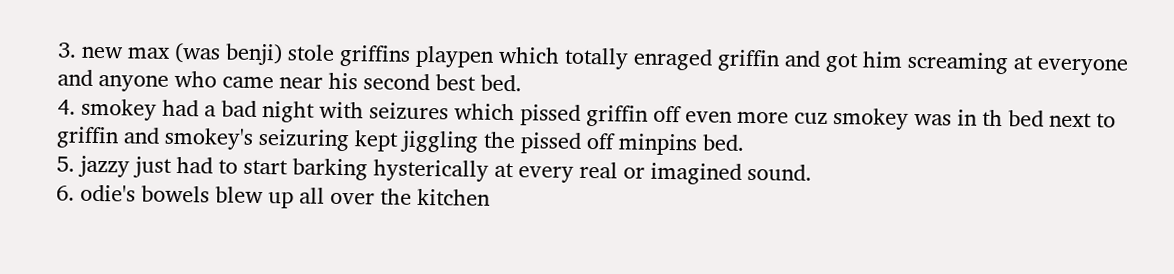3. new max (was benji) stole griffins playpen which totally enraged griffin and got him screaming at everyone and anyone who came near his second best bed.
4. smokey had a bad night with seizures which pissed griffin off even more cuz smokey was in th bed next to griffin and smokey's seizuring kept jiggling the pissed off minpins bed.
5. jazzy just had to start barking hysterically at every real or imagined sound.
6. odie's bowels blew up all over the kitchen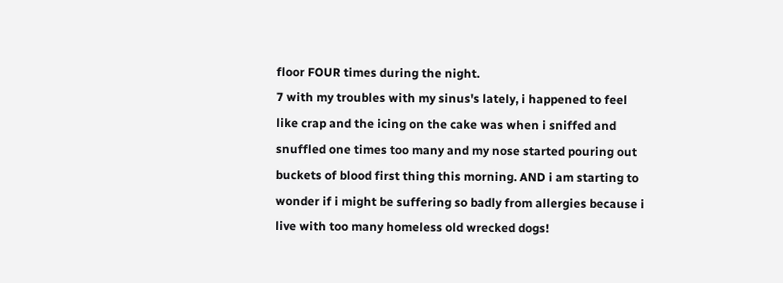floor FOUR times during the night.
7 with my troubles with my sinus's lately, i happened to feel like crap and the icing on the cake was when i sniffed and snuffled one times too many and my nose started pouring out buckets of blood first thing this morning. AND i am starting to wonder if i might be suffering so badly from allergies because i live with too many homeless old wrecked dogs!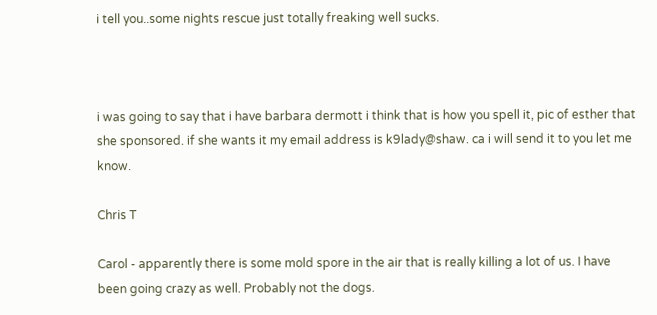i tell you..some nights rescue just totally freaking well sucks.



i was going to say that i have barbara dermott i think that is how you spell it, pic of esther that she sponsored. if she wants it my email address is k9lady@shaw. ca i will send it to you let me know.

Chris T

Carol - apparently there is some mold spore in the air that is really killing a lot of us. I have been going crazy as well. Probably not the dogs.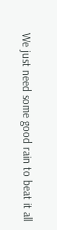We just need some good rain to beat it all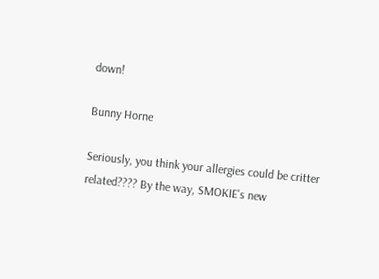down!

Bunny Horne

Seriously, you think your allergies could be critter related???? By the way, SMOKIE's new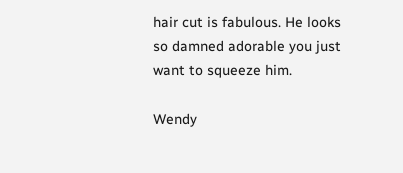hair cut is fabulous. He looks so damned adorable you just want to squeeze him.

Wendy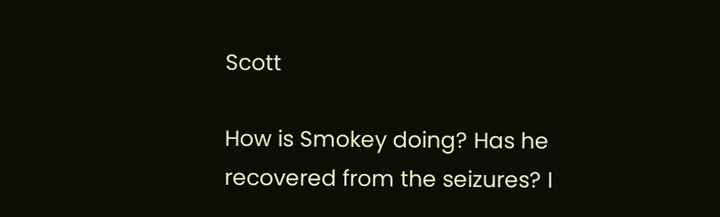Scott

How is Smokey doing? Has he recovered from the seizures? I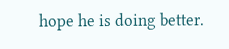hope he is doing better.